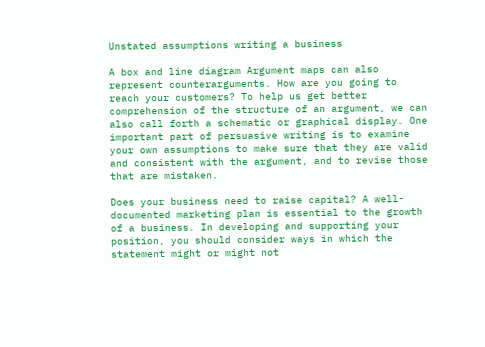Unstated assumptions writing a business

A box and line diagram Argument maps can also represent counterarguments. How are you going to reach your customers? To help us get better comprehension of the structure of an argument, we can also call forth a schematic or graphical display. One important part of persuasive writing is to examine your own assumptions to make sure that they are valid and consistent with the argument, and to revise those that are mistaken.

Does your business need to raise capital? A well-documented marketing plan is essential to the growth of a business. In developing and supporting your position, you should consider ways in which the statement might or might not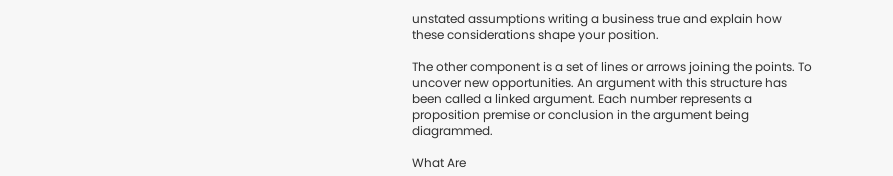unstated assumptions writing a business true and explain how these considerations shape your position.

The other component is a set of lines or arrows joining the points. To uncover new opportunities. An argument with this structure has been called a linked argument. Each number represents a proposition premise or conclusion in the argument being diagrammed.

What Are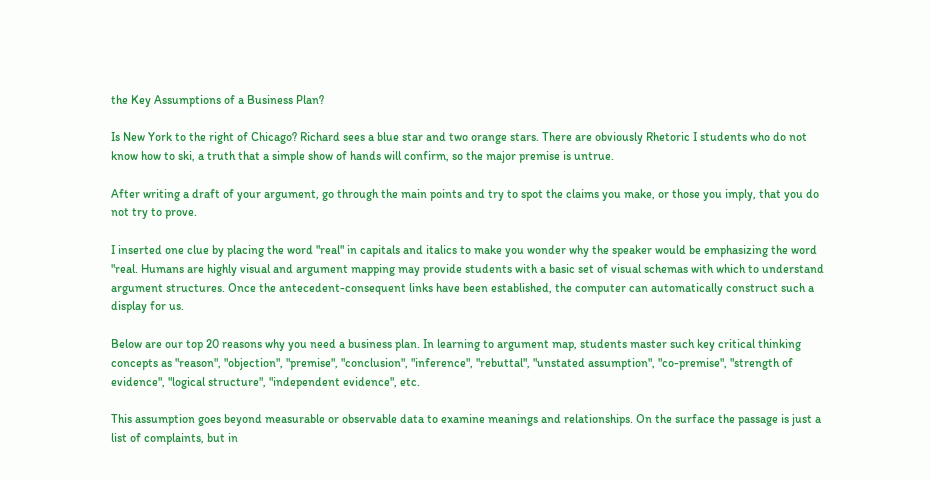the Key Assumptions of a Business Plan?

Is New York to the right of Chicago? Richard sees a blue star and two orange stars. There are obviously Rhetoric I students who do not know how to ski, a truth that a simple show of hands will confirm, so the major premise is untrue.

After writing a draft of your argument, go through the main points and try to spot the claims you make, or those you imply, that you do not try to prove.

I inserted one clue by placing the word "real" in capitals and italics to make you wonder why the speaker would be emphasizing the word "real. Humans are highly visual and argument mapping may provide students with a basic set of visual schemas with which to understand argument structures. Once the antecedent-consequent links have been established, the computer can automatically construct such a display for us.

Below are our top 20 reasons why you need a business plan. In learning to argument map, students master such key critical thinking concepts as "reason", "objection", "premise", "conclusion", "inference", "rebuttal", "unstated assumption", "co-premise", "strength of evidence", "logical structure", "independent evidence", etc.

This assumption goes beyond measurable or observable data to examine meanings and relationships. On the surface the passage is just a list of complaints, but in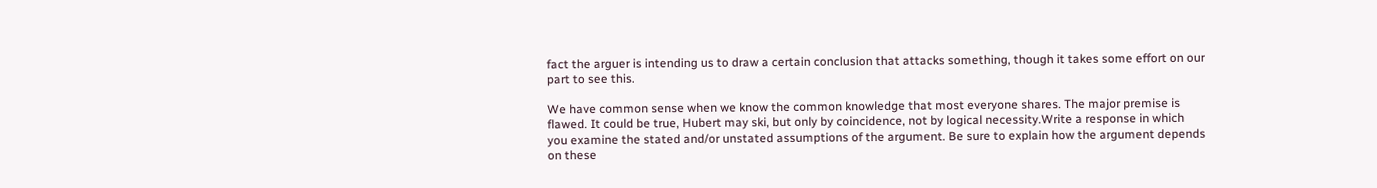fact the arguer is intending us to draw a certain conclusion that attacks something, though it takes some effort on our part to see this.

We have common sense when we know the common knowledge that most everyone shares. The major premise is flawed. It could be true, Hubert may ski, but only by coincidence, not by logical necessity.Write a response in which you examine the stated and/or unstated assumptions of the argument. Be sure to explain how the argument depends on these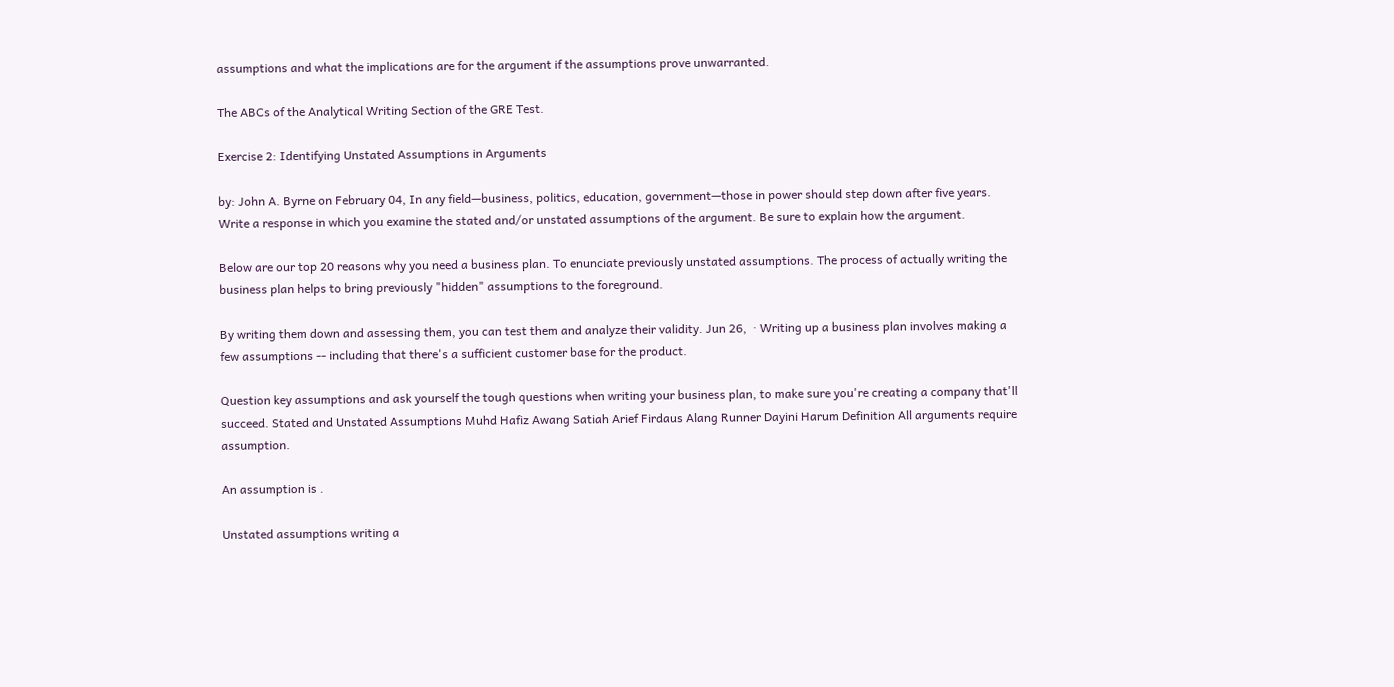assumptions and what the implications are for the argument if the assumptions prove unwarranted.

The ABCs of the Analytical Writing Section of the GRE Test.

Exercise 2: Identifying Unstated Assumptions in Arguments

by: John A. Byrne on February 04, In any field—business, politics, education, government—those in power should step down after five years. Write a response in which you examine the stated and/or unstated assumptions of the argument. Be sure to explain how the argument.

Below are our top 20 reasons why you need a business plan. To enunciate previously unstated assumptions. The process of actually writing the business plan helps to bring previously "hidden" assumptions to the foreground.

By writing them down and assessing them, you can test them and analyze their validity. Jun 26,  · Writing up a business plan involves making a few assumptions -- including that there's a sufficient customer base for the product.

Question key assumptions and ask yourself the tough questions when writing your business plan, to make sure you're creating a company that'll succeed. Stated and Unstated Assumptions Muhd Hafiz Awang Satiah Arief Firdaus Alang Runner Dayini Harum Definition All arguments require assumption.

An assumption is .

Unstated assumptions writing a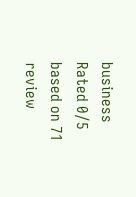business
Rated 0/5 based on 71 review